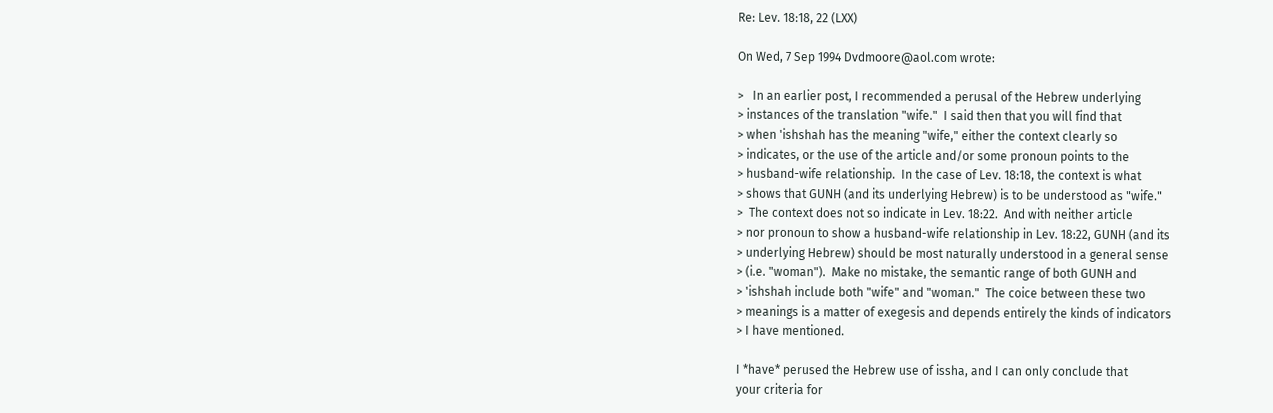Re: Lev. 18:18, 22 (LXX)

On Wed, 7 Sep 1994 Dvdmoore@aol.com wrote:

>   In an earlier post, I recommended a perusal of the Hebrew underlying
> instances of the translation "wife."  I said then that you will find that
> when 'ishshah has the meaning "wife," either the context clearly so
> indicates, or the use of the article and/or some pronoun points to the
> husband-wife relationship.  In the case of Lev. 18:18, the context is what
> shows that GUNH (and its underlying Hebrew) is to be understood as "wife."
>  The context does not so indicate in Lev. 18:22.  And with neither article
> nor pronoun to show a husband-wife relationship in Lev. 18:22, GUNH (and its
> underlying Hebrew) should be most naturally understood in a general sense
> (i.e. "woman").  Make no mistake, the semantic range of both GUNH and
> 'ishshah include both "wife" and "woman."  The coice between these two
> meanings is a matter of exegesis and depends entirely the kinds of indicators
> I have mentioned.

I *have* perused the Hebrew use of issha, and I can only conclude that
your criteria for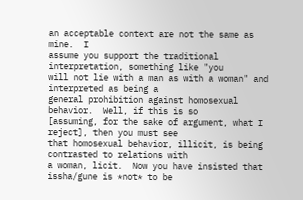an acceptable context are not the same as mine.  I
assume you support the traditional interpretation, something like "you
will not lie with a man as with a woman" and interpreted as being a
general prohibition against homosexual behavior.  Well, if this is so
[assuming, for the sake of argument, what I reject], then you must see
that homosexual behavior, illicit, is being contrasted to relations with
a woman, licit.  Now you have insisted that issha/gune is *not* to be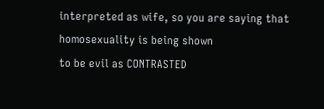interpreted as wife, so you are saying that homosexuality is being shown
to be evil as CONTRASTED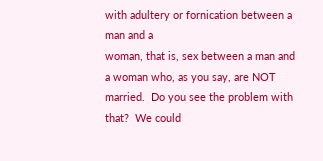with adultery or fornication between a man and a
woman, that is, sex between a man and a woman who, as you say, are NOT
married.  Do you see the problem with that?  We could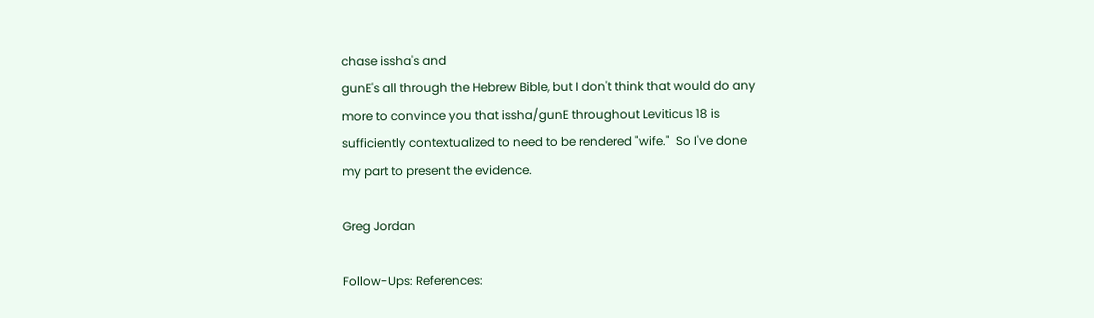chase issha's and
gunE's all through the Hebrew Bible, but I don't think that would do any
more to convince you that issha/gunE throughout Leviticus 18 is
sufficiently contextualized to need to be rendered "wife."  So I've done
my part to present the evidence.

Greg Jordan

Follow-Ups: References: